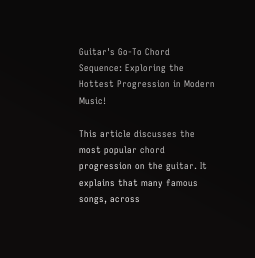Guitar's Go-To Chord Sequence: Exploring the Hottest Progression in Modern Music!

This article discusses the most popular chord progression on the guitar. It explains that many famous songs, across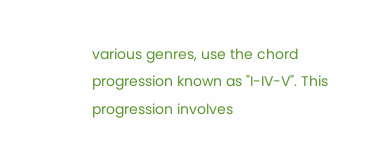various genres, use the chord progression known as "I-IV-V". This progression involves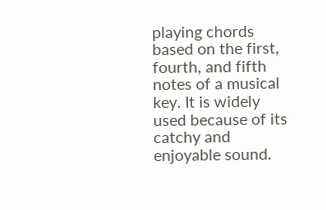playing chords based on the first, fourth, and fifth notes of a musical key. It is widely used because of its catchy and enjoyable sound.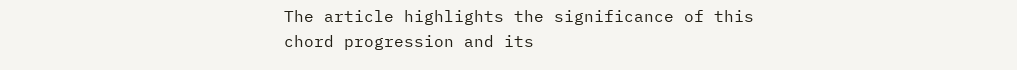The article highlights the significance of this chord progression and its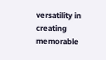versatility in creating memorable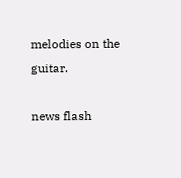melodies on the guitar.

news flash